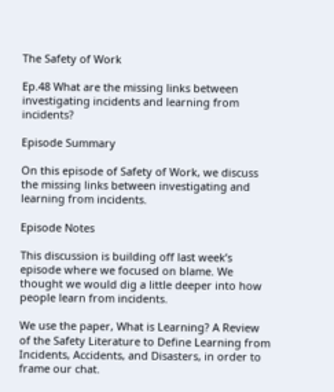The Safety of Work

Ep.48 What are the missing links between investigating incidents and learning from incidents?

Episode Summary

On this episode of Safety of Work, we discuss the missing links between investigating and learning from incidents.

Episode Notes

This discussion is building off last week’s episode where we focused on blame. We thought we would dig a little deeper into how people learn from incidents.

We use the paper, What is Learning? A Review of the Safety Literature to Define Learning from Incidents, Accidents, and Disasters, in order to frame our chat.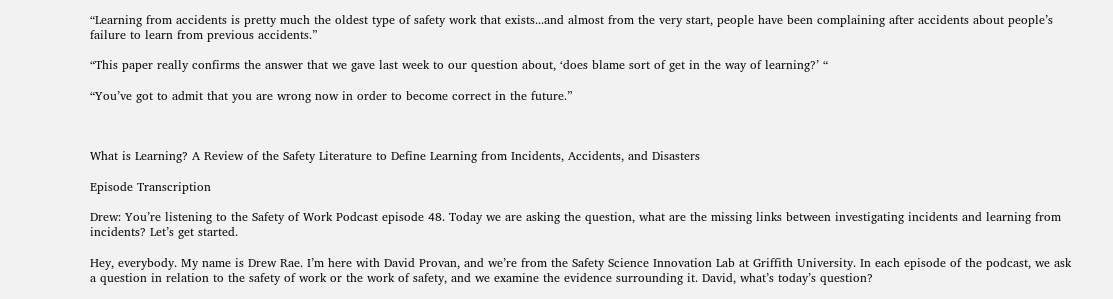“Learning from accidents is pretty much the oldest type of safety work that exists...and almost from the very start, people have been complaining after accidents about people’s failure to learn from previous accidents.”

“This paper really confirms the answer that we gave last week to our question about, ‘does blame sort of get in the way of learning?’ “

“You’ve got to admit that you are wrong now in order to become correct in the future.”



What is Learning? A Review of the Safety Literature to Define Learning from Incidents, Accidents, and Disasters

Episode Transcription

Drew: You’re listening to the Safety of Work Podcast episode 48. Today we are asking the question, what are the missing links between investigating incidents and learning from incidents? Let’s get started.

Hey, everybody. My name is Drew Rae. I’m here with David Provan, and we’re from the Safety Science Innovation Lab at Griffith University. In each episode of the podcast, we ask a question in relation to the safety of work or the work of safety, and we examine the evidence surrounding it. David, what’s today’s question?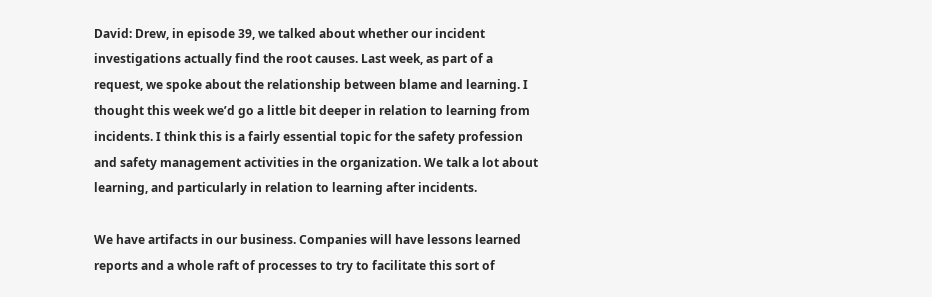David: Drew, in episode 39, we talked about whether our incident investigations actually find the root causes. Last week, as part of a request, we spoke about the relationship between blame and learning. I thought this week we’d go a little bit deeper in relation to learning from incidents. I think this is a fairly essential topic for the safety profession and safety management activities in the organization. We talk a lot about learning, and particularly in relation to learning after incidents.

We have artifacts in our business. Companies will have lessons learned reports and a whole raft of processes to try to facilitate this sort of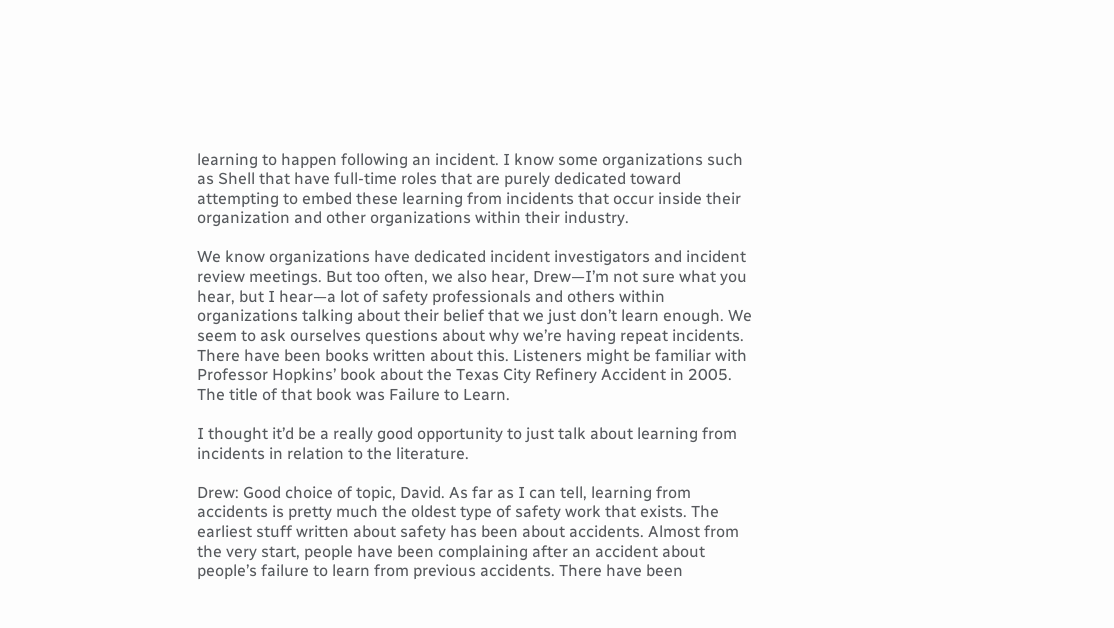learning to happen following an incident. I know some organizations such as Shell that have full-time roles that are purely dedicated toward attempting to embed these learning from incidents that occur inside their organization and other organizations within their industry.

We know organizations have dedicated incident investigators and incident review meetings. But too often, we also hear, Drew—I’m not sure what you hear, but I hear—a lot of safety professionals and others within organizations talking about their belief that we just don’t learn enough. We seem to ask ourselves questions about why we’re having repeat incidents. There have been books written about this. Listeners might be familiar with Professor Hopkins’ book about the Texas City Refinery Accident in 2005. The title of that book was Failure to Learn.

I thought it’d be a really good opportunity to just talk about learning from incidents in relation to the literature.

Drew: Good choice of topic, David. As far as I can tell, learning from accidents is pretty much the oldest type of safety work that exists. The earliest stuff written about safety has been about accidents. Almost from the very start, people have been complaining after an accident about people’s failure to learn from previous accidents. There have been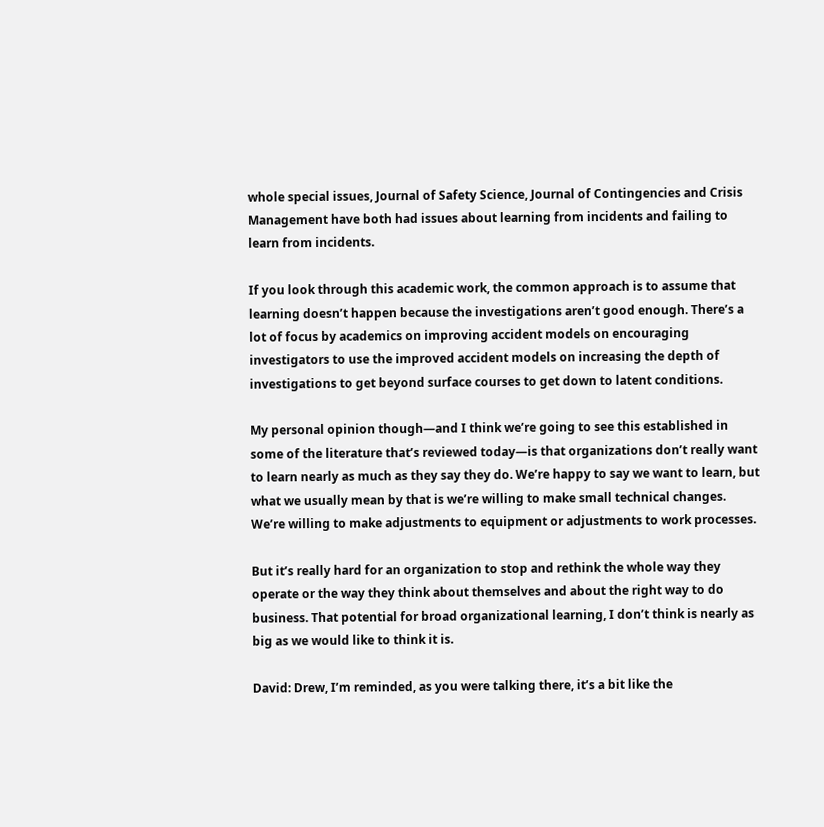whole special issues, Journal of Safety Science, Journal of Contingencies and Crisis Management have both had issues about learning from incidents and failing to learn from incidents.

If you look through this academic work, the common approach is to assume that learning doesn’t happen because the investigations aren’t good enough. There’s a lot of focus by academics on improving accident models on encouraging investigators to use the improved accident models on increasing the depth of investigations to get beyond surface courses to get down to latent conditions.

My personal opinion though—and I think we’re going to see this established in some of the literature that’s reviewed today—is that organizations don’t really want to learn nearly as much as they say they do. We’re happy to say we want to learn, but what we usually mean by that is we’re willing to make small technical changes. We’re willing to make adjustments to equipment or adjustments to work processes.

But it’s really hard for an organization to stop and rethink the whole way they operate or the way they think about themselves and about the right way to do business. That potential for broad organizational learning, I don’t think is nearly as big as we would like to think it is.

David: Drew, I’m reminded, as you were talking there, it’s a bit like the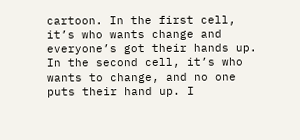cartoon. In the first cell, it’s who wants change and everyone’s got their hands up. In the second cell, it’s who wants to change, and no one puts their hand up. I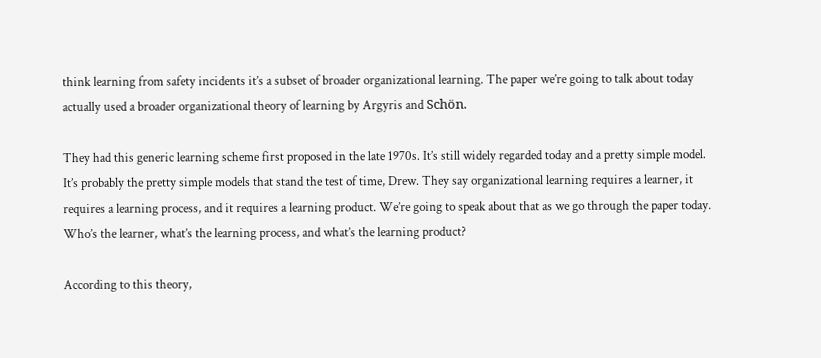think learning from safety incidents it’s a subset of broader organizational learning. The paper we’re going to talk about today actually used a broader organizational theory of learning by Argyris and Schön.

They had this generic learning scheme first proposed in the late 1970s. It’s still widely regarded today and a pretty simple model. It’s probably the pretty simple models that stand the test of time, Drew. They say organizational learning requires a learner, it requires a learning process, and it requires a learning product. We’re going to speak about that as we go through the paper today. Who’s the learner, what’s the learning process, and what’s the learning product?

According to this theory,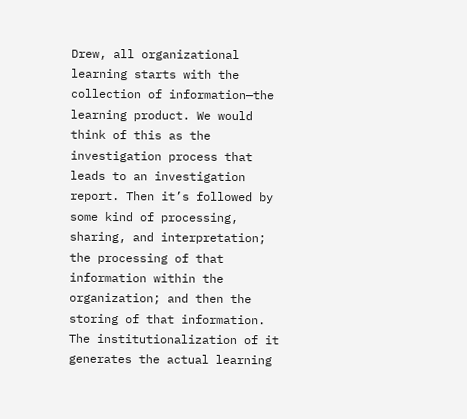Drew, all organizational learning starts with the collection of information—the learning product. We would think of this as the investigation process that leads to an investigation report. Then it’s followed by some kind of processing, sharing, and interpretation; the processing of that information within the organization; and then the storing of that information. The institutionalization of it generates the actual learning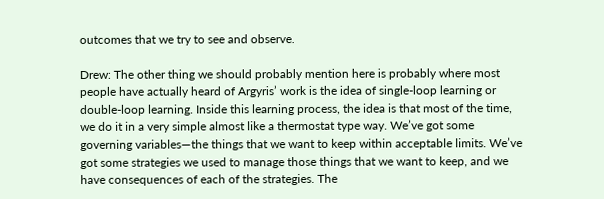outcomes that we try to see and observe.

Drew: The other thing we should probably mention here is probably where most people have actually heard of Argyris’ work is the idea of single-loop learning or double-loop learning. Inside this learning process, the idea is that most of the time, we do it in a very simple almost like a thermostat type way. We’ve got some governing variables—the things that we want to keep within acceptable limits. We’ve got some strategies we used to manage those things that we want to keep, and we have consequences of each of the strategies. The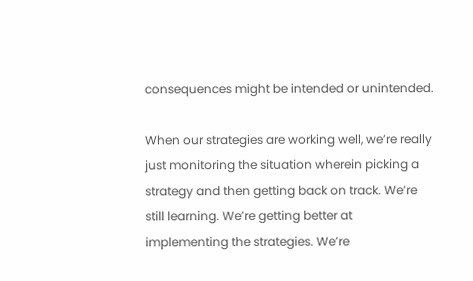consequences might be intended or unintended.

When our strategies are working well, we’re really just monitoring the situation wherein picking a strategy and then getting back on track. We’re still learning. We’re getting better at implementing the strategies. We’re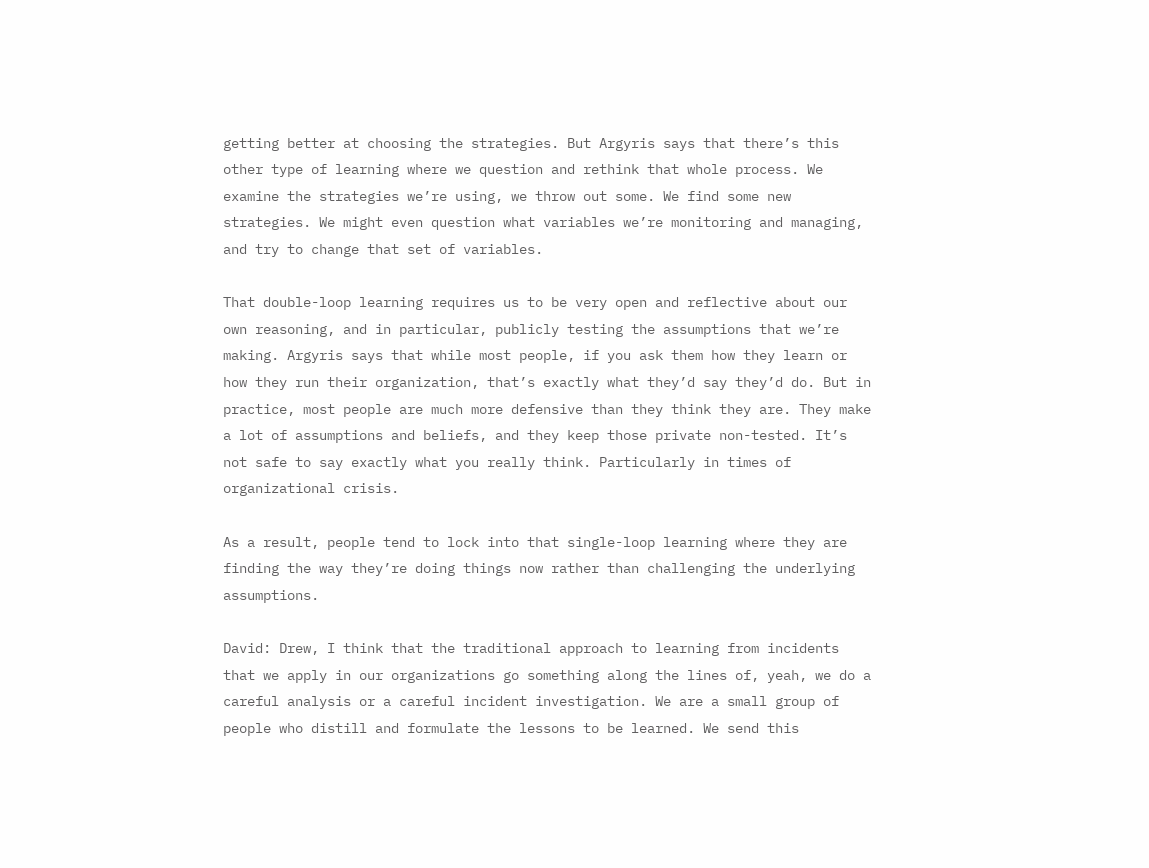getting better at choosing the strategies. But Argyris says that there’s this other type of learning where we question and rethink that whole process. We examine the strategies we’re using, we throw out some. We find some new strategies. We might even question what variables we’re monitoring and managing, and try to change that set of variables.

That double-loop learning requires us to be very open and reflective about our own reasoning, and in particular, publicly testing the assumptions that we’re making. Argyris says that while most people, if you ask them how they learn or how they run their organization, that’s exactly what they’d say they’d do. But in practice, most people are much more defensive than they think they are. They make a lot of assumptions and beliefs, and they keep those private non-tested. It’s not safe to say exactly what you really think. Particularly in times of organizational crisis.

As a result, people tend to lock into that single-loop learning where they are finding the way they’re doing things now rather than challenging the underlying assumptions.

David: Drew, I think that the traditional approach to learning from incidents that we apply in our organizations go something along the lines of, yeah, we do a careful analysis or a careful incident investigation. We are a small group of people who distill and formulate the lessons to be learned. We send this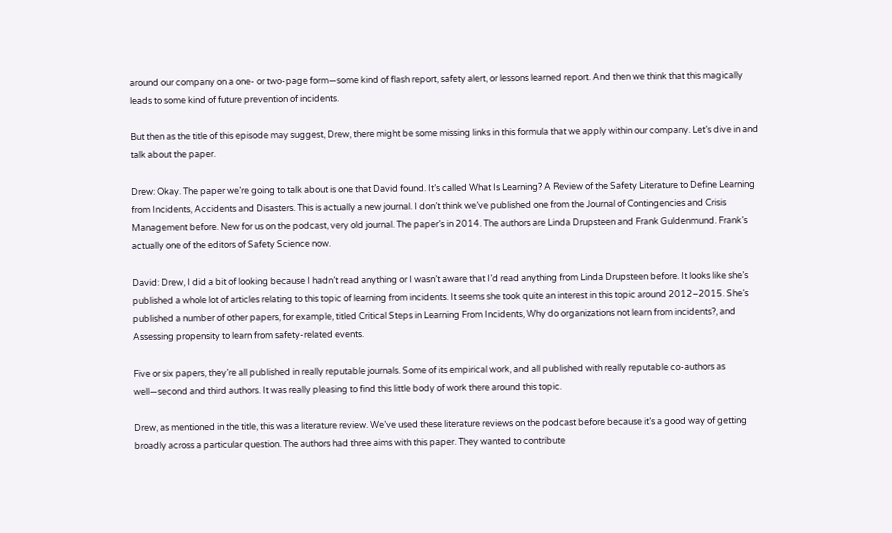around our company on a one- or two-page form—some kind of flash report, safety alert, or lessons learned report. And then we think that this magically leads to some kind of future prevention of incidents.

But then as the title of this episode may suggest, Drew, there might be some missing links in this formula that we apply within our company. Let’s dive in and talk about the paper.

Drew: Okay. The paper we’re going to talk about is one that David found. It’s called What Is Learning? A Review of the Safety Literature to Define Learning from Incidents, Accidents and Disasters. This is actually a new journal. I don’t think we’ve published one from the Journal of Contingencies and Crisis Management before. New for us on the podcast, very old journal. The paper’s in 2014. The authors are Linda Drupsteen and Frank Guldenmund. Frank’s actually one of the editors of Safety Science now.

David: Drew, I did a bit of looking because I hadn’t read anything or I wasn’t aware that I’d read anything from Linda Drupsteen before. It looks like she’s published a whole lot of articles relating to this topic of learning from incidents. It seems she took quite an interest in this topic around 2012–2015. She’s published a number of other papers, for example, titled Critical Steps in Learning From Incidents, Why do organizations not learn from incidents?, and Assessing propensity to learn from safety-related events.

Five or six papers, they’re all published in really reputable journals. Some of its empirical work, and all published with really reputable co-authors as well—second and third authors. It was really pleasing to find this little body of work there around this topic.

Drew, as mentioned in the title, this was a literature review. We’ve used these literature reviews on the podcast before because it’s a good way of getting broadly across a particular question. The authors had three aims with this paper. They wanted to contribute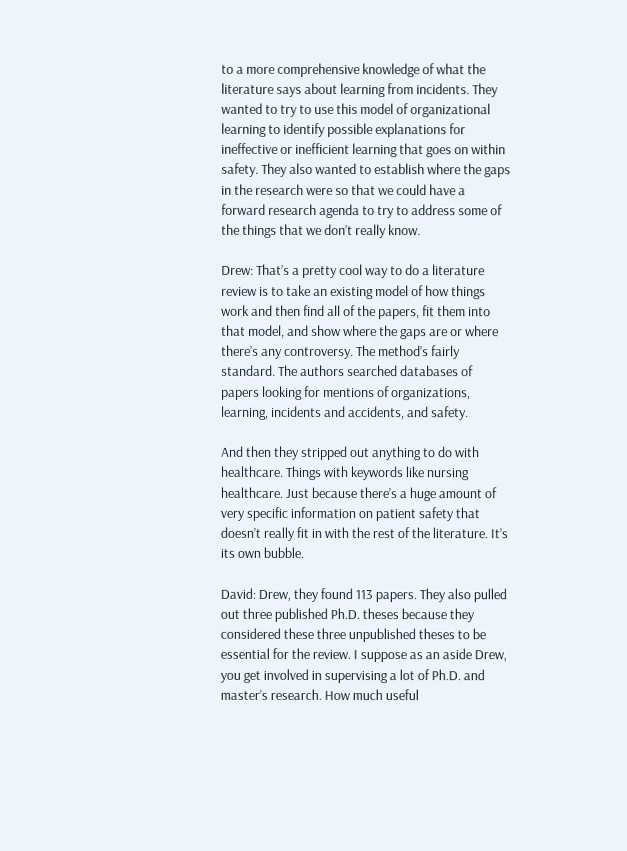to a more comprehensive knowledge of what the literature says about learning from incidents. They wanted to try to use this model of organizational learning to identify possible explanations for ineffective or inefficient learning that goes on within safety. They also wanted to establish where the gaps in the research were so that we could have a forward research agenda to try to address some of the things that we don’t really know.

Drew: That’s a pretty cool way to do a literature review is to take an existing model of how things work and then find all of the papers, fit them into that model, and show where the gaps are or where there’s any controversy. The method’s fairly standard. The authors searched databases of papers looking for mentions of organizations, learning, incidents and accidents, and safety.

And then they stripped out anything to do with healthcare. Things with keywords like nursing healthcare. Just because there’s a huge amount of very specific information on patient safety that doesn’t really fit in with the rest of the literature. It’s its own bubble.

David: Drew, they found 113 papers. They also pulled out three published Ph.D. theses because they considered these three unpublished theses to be essential for the review. I suppose as an aside Drew, you get involved in supervising a lot of Ph.D. and master’s research. How much useful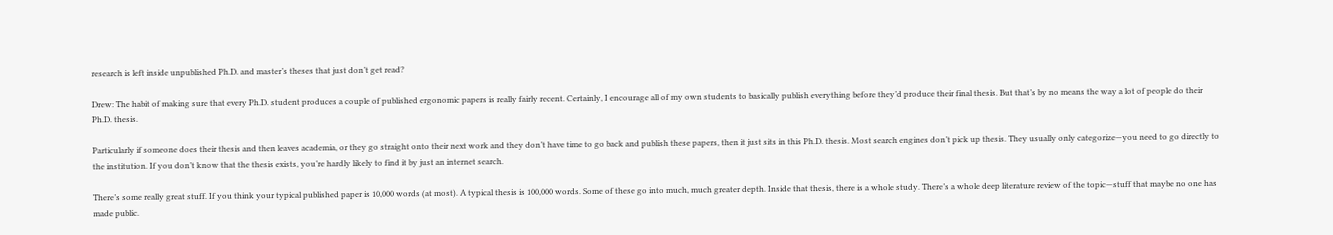research is left inside unpublished Ph.D. and master’s theses that just don’t get read?

Drew: The habit of making sure that every Ph.D. student produces a couple of published ergonomic papers is really fairly recent. Certainly, I encourage all of my own students to basically publish everything before they’d produce their final thesis. But that’s by no means the way a lot of people do their Ph.D. thesis.

Particularly if someone does their thesis and then leaves academia, or they go straight onto their next work and they don’t have time to go back and publish these papers, then it just sits in this Ph.D. thesis. Most search engines don’t pick up thesis. They usually only categorize—you need to go directly to the institution. If you don’t know that the thesis exists, you’re hardly likely to find it by just an internet search.

There’s some really great stuff. If you think your typical published paper is 10,000 words (at most). A typical thesis is 100,000 words. Some of these go into much, much greater depth. Inside that thesis, there is a whole study. There’s a whole deep literature review of the topic—stuff that maybe no one has made public.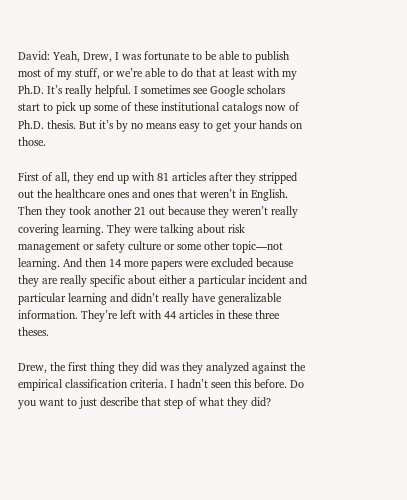David: Yeah, Drew, I was fortunate to be able to publish most of my stuff, or we’re able to do that at least with my Ph.D. It’s really helpful. I sometimes see Google scholars start to pick up some of these institutional catalogs now of Ph.D. thesis. But it’s by no means easy to get your hands on those.

First of all, they end up with 81 articles after they stripped out the healthcare ones and ones that weren’t in English. Then they took another 21 out because they weren’t really covering learning. They were talking about risk management or safety culture or some other topic—not learning. And then 14 more papers were excluded because they are really specific about either a particular incident and particular learning and didn’t really have generalizable information. They’re left with 44 articles in these three theses.

Drew, the first thing they did was they analyzed against the empirical classification criteria. I hadn’t seen this before. Do you want to just describe that step of what they did?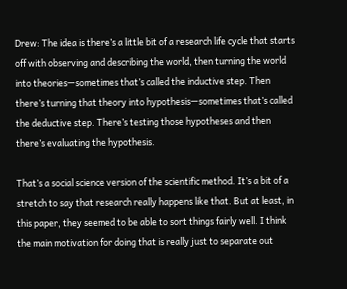Drew: The idea is there’s a little bit of a research life cycle that starts off with observing and describing the world, then turning the world into theories—sometimes that’s called the inductive step. Then there’s turning that theory into hypothesis—sometimes that’s called the deductive step. There’s testing those hypotheses and then there’s evaluating the hypothesis.

That’s a social science version of the scientific method. It’s a bit of a stretch to say that research really happens like that. But at least, in this paper, they seemed to be able to sort things fairly well. I think the main motivation for doing that is really just to separate out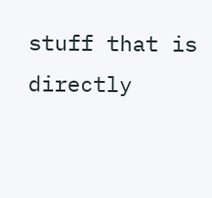stuff that is directly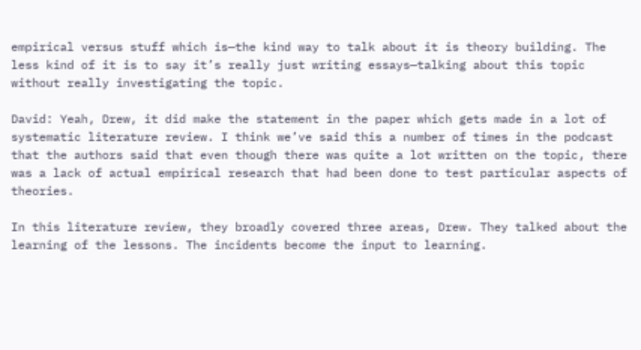empirical versus stuff which is—the kind way to talk about it is theory building. The less kind of it is to say it’s really just writing essays—talking about this topic without really investigating the topic.

David: Yeah, Drew, it did make the statement in the paper which gets made in a lot of systematic literature review. I think we’ve said this a number of times in the podcast that the authors said that even though there was quite a lot written on the topic, there was a lack of actual empirical research that had been done to test particular aspects of theories.

In this literature review, they broadly covered three areas, Drew. They talked about the learning of the lessons. The incidents become the input to learning.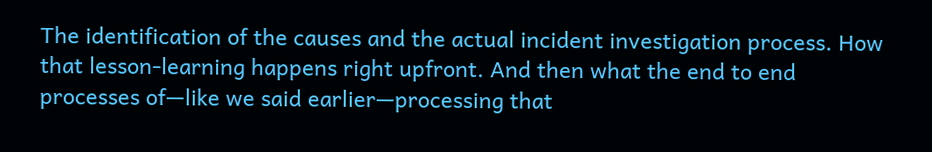The identification of the causes and the actual incident investigation process. How that lesson-learning happens right upfront. And then what the end to end processes of—like we said earlier—processing that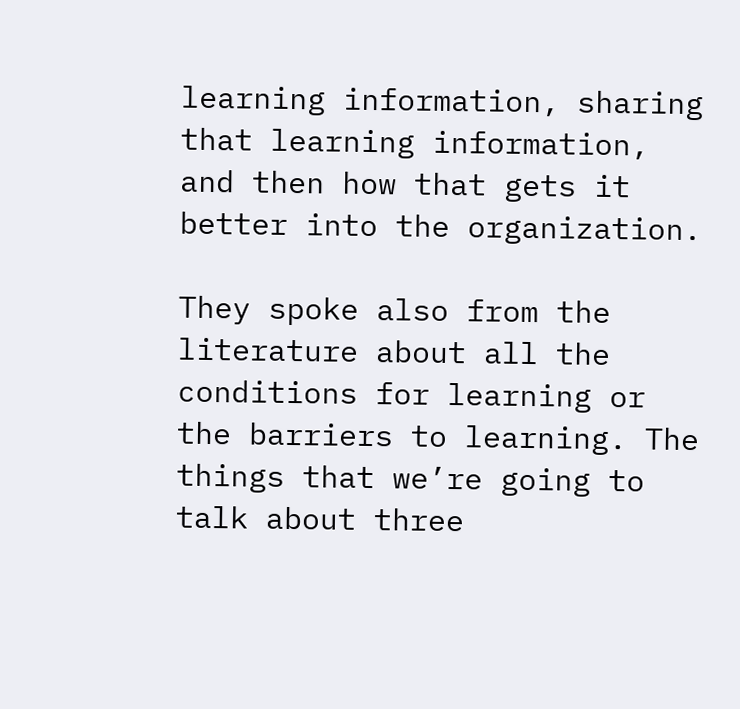learning information, sharing that learning information, and then how that gets it better into the organization.

They spoke also from the literature about all the conditions for learning or the barriers to learning. The things that we’re going to talk about three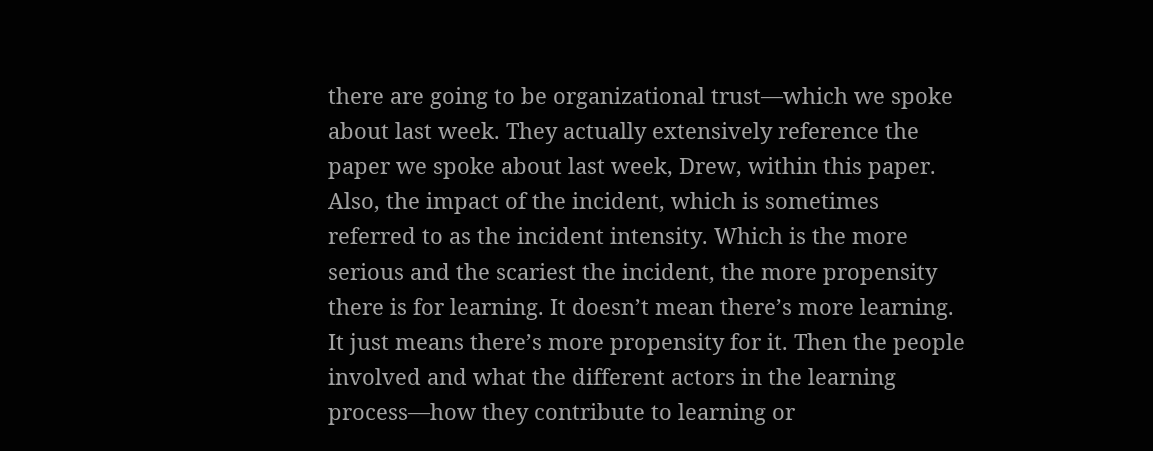there are going to be organizational trust—which we spoke about last week. They actually extensively reference the paper we spoke about last week, Drew, within this paper. Also, the impact of the incident, which is sometimes referred to as the incident intensity. Which is the more serious and the scariest the incident, the more propensity there is for learning. It doesn’t mean there’s more learning. It just means there’s more propensity for it. Then the people involved and what the different actors in the learning process—how they contribute to learning or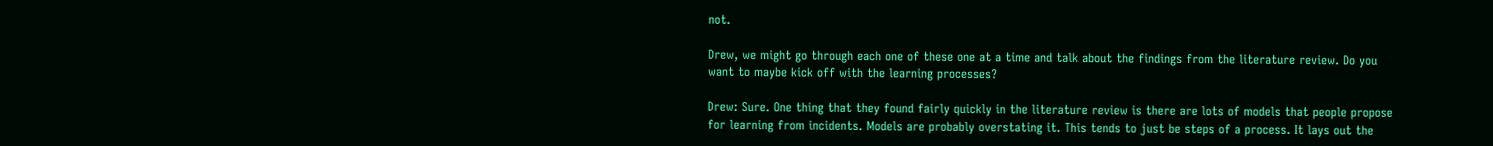not.

Drew, we might go through each one of these one at a time and talk about the findings from the literature review. Do you want to maybe kick off with the learning processes?

Drew: Sure. One thing that they found fairly quickly in the literature review is there are lots of models that people propose for learning from incidents. Models are probably overstating it. This tends to just be steps of a process. It lays out the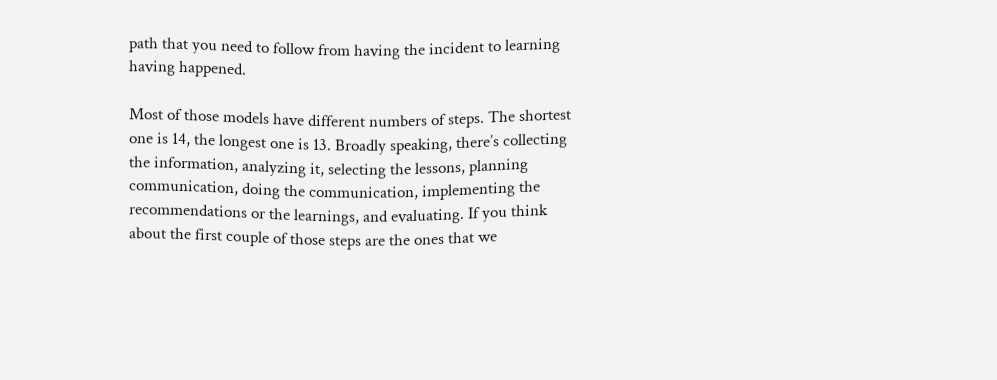path that you need to follow from having the incident to learning having happened.

Most of those models have different numbers of steps. The shortest one is 14, the longest one is 13. Broadly speaking, there’s collecting the information, analyzing it, selecting the lessons, planning communication, doing the communication, implementing the recommendations or the learnings, and evaluating. If you think about the first couple of those steps are the ones that we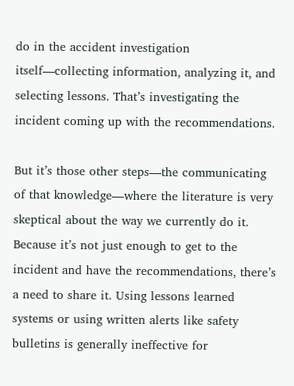do in the accident investigation itself—collecting information, analyzing it, and selecting lessons. That’s investigating the incident coming up with the recommendations.

But it’s those other steps—the communicating of that knowledge—where the literature is very skeptical about the way we currently do it. Because it’s not just enough to get to the incident and have the recommendations, there’s a need to share it. Using lessons learned systems or using written alerts like safety bulletins is generally ineffective for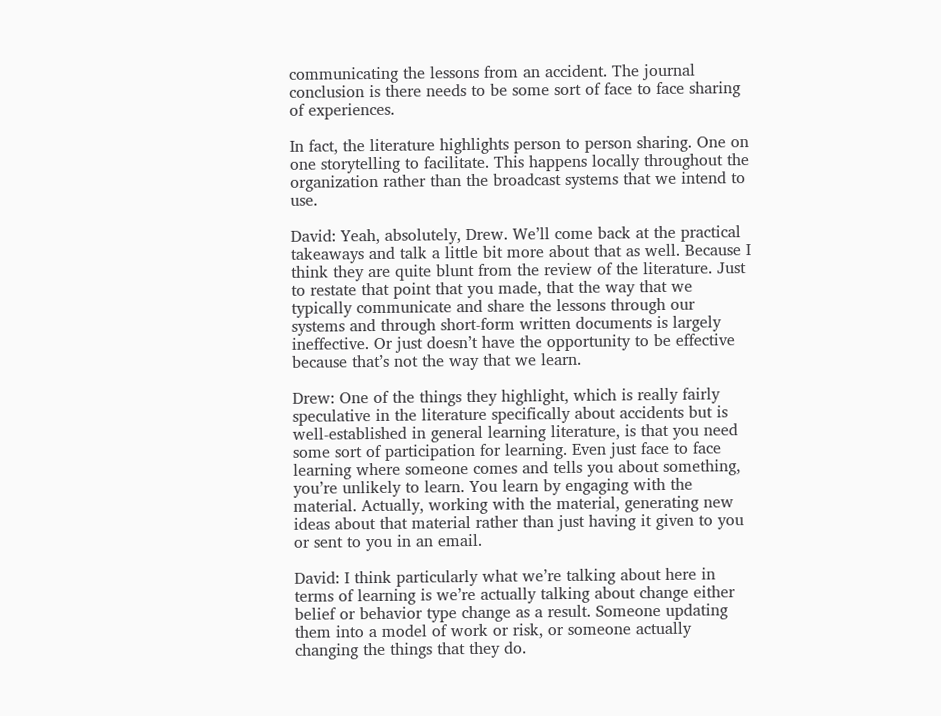communicating the lessons from an accident. The journal conclusion is there needs to be some sort of face to face sharing of experiences.

In fact, the literature highlights person to person sharing. One on one storytelling to facilitate. This happens locally throughout the organization rather than the broadcast systems that we intend to use.

David: Yeah, absolutely, Drew. We’ll come back at the practical takeaways and talk a little bit more about that as well. Because I think they are quite blunt from the review of the literature. Just to restate that point that you made, that the way that we typically communicate and share the lessons through our systems and through short-form written documents is largely ineffective. Or just doesn’t have the opportunity to be effective because that’s not the way that we learn.

Drew: One of the things they highlight, which is really fairly speculative in the literature specifically about accidents but is well-established in general learning literature, is that you need some sort of participation for learning. Even just face to face learning where someone comes and tells you about something, you’re unlikely to learn. You learn by engaging with the material. Actually, working with the material, generating new ideas about that material rather than just having it given to you or sent to you in an email.

David: I think particularly what we’re talking about here in terms of learning is we’re actually talking about change either belief or behavior type change as a result. Someone updating them into a model of work or risk, or someone actually changing the things that they do.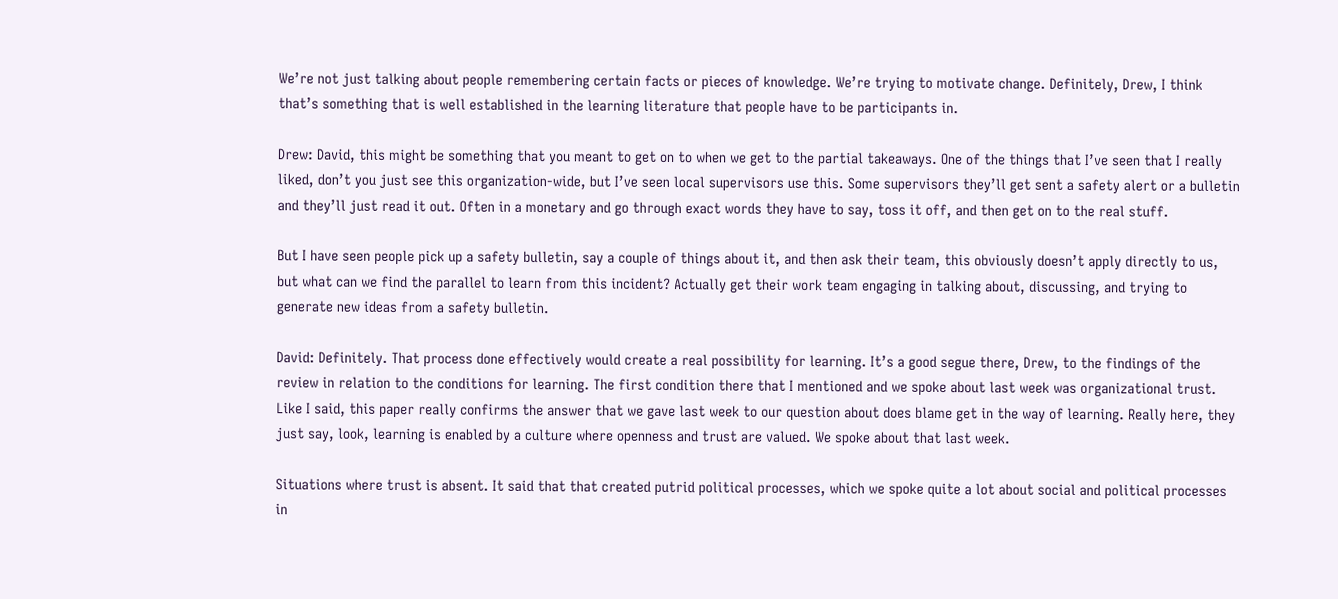We’re not just talking about people remembering certain facts or pieces of knowledge. We’re trying to motivate change. Definitely, Drew, I think that’s something that is well established in the learning literature that people have to be participants in.

Drew: David, this might be something that you meant to get on to when we get to the partial takeaways. One of the things that I’ve seen that I really liked, don’t you just see this organization-wide, but I’ve seen local supervisors use this. Some supervisors they’ll get sent a safety alert or a bulletin and they’ll just read it out. Often in a monetary and go through exact words they have to say, toss it off, and then get on to the real stuff.

But I have seen people pick up a safety bulletin, say a couple of things about it, and then ask their team, this obviously doesn’t apply directly to us, but what can we find the parallel to learn from this incident? Actually get their work team engaging in talking about, discussing, and trying to generate new ideas from a safety bulletin.

David: Definitely. That process done effectively would create a real possibility for learning. It’s a good segue there, Drew, to the findings of the review in relation to the conditions for learning. The first condition there that I mentioned and we spoke about last week was organizational trust. Like I said, this paper really confirms the answer that we gave last week to our question about does blame get in the way of learning. Really here, they just say, look, learning is enabled by a culture where openness and trust are valued. We spoke about that last week.

Situations where trust is absent. It said that that created putrid political processes, which we spoke quite a lot about social and political processes in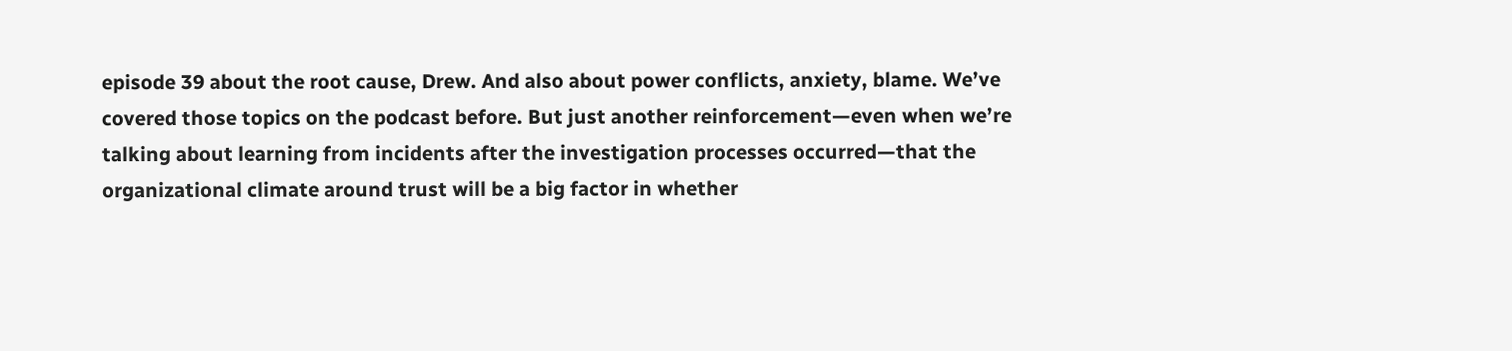episode 39 about the root cause, Drew. And also about power conflicts, anxiety, blame. We’ve covered those topics on the podcast before. But just another reinforcement—even when we’re talking about learning from incidents after the investigation processes occurred—that the organizational climate around trust will be a big factor in whether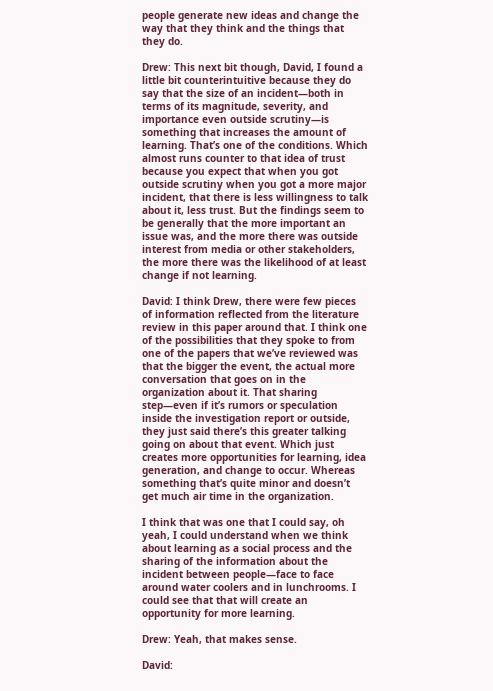people generate new ideas and change the way that they think and the things that they do.

Drew: This next bit though, David, I found a little bit counterintuitive because they do say that the size of an incident—both in terms of its magnitude, severity, and importance even outside scrutiny—is something that increases the amount of learning. That’s one of the conditions. Which almost runs counter to that idea of trust because you expect that when you got outside scrutiny when you got a more major incident, that there is less willingness to talk about it, less trust. But the findings seem to be generally that the more important an issue was, and the more there was outside interest from media or other stakeholders, the more there was the likelihood of at least change if not learning.

David: I think Drew, there were few pieces of information reflected from the literature review in this paper around that. I think one of the possibilities that they spoke to from one of the papers that we’ve reviewed was that the bigger the event, the actual more conversation that goes on in the organization about it. That sharing step—even if it’s rumors or speculation inside the investigation report or outside, they just said there’s this greater talking going on about that event. Which just creates more opportunities for learning, idea generation, and change to occur. Whereas something that’s quite minor and doesn’t get much air time in the organization.

I think that was one that I could say, oh yeah, I could understand when we think about learning as a social process and the sharing of the information about the incident between people—face to face around water coolers and in lunchrooms. I could see that that will create an opportunity for more learning.

Drew: Yeah, that makes sense.

David: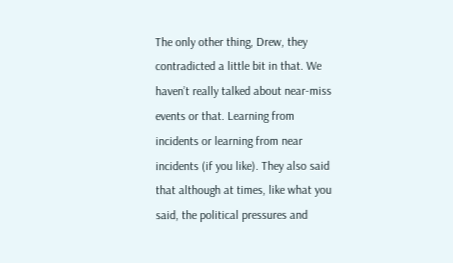The only other thing, Drew, they contradicted a little bit in that. We haven’t really talked about near-miss events or that. Learning from incidents or learning from near incidents (if you like). They also said that although at times, like what you said, the political pressures and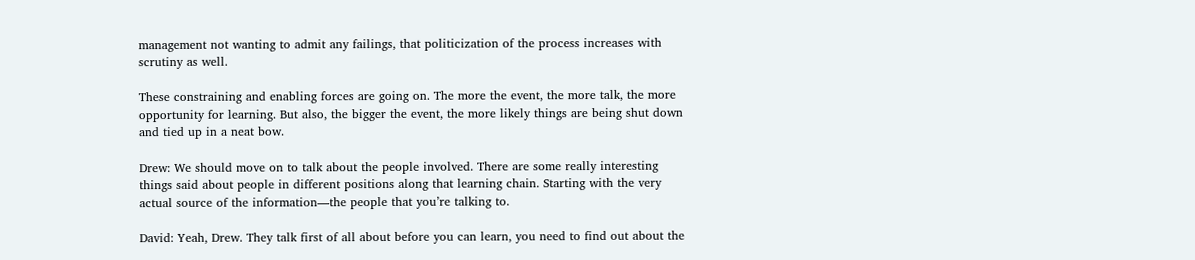management not wanting to admit any failings, that politicization of the process increases with scrutiny as well.

These constraining and enabling forces are going on. The more the event, the more talk, the more opportunity for learning. But also, the bigger the event, the more likely things are being shut down and tied up in a neat bow.

Drew: We should move on to talk about the people involved. There are some really interesting things said about people in different positions along that learning chain. Starting with the very actual source of the information—the people that you’re talking to.

David: Yeah, Drew. They talk first of all about before you can learn, you need to find out about the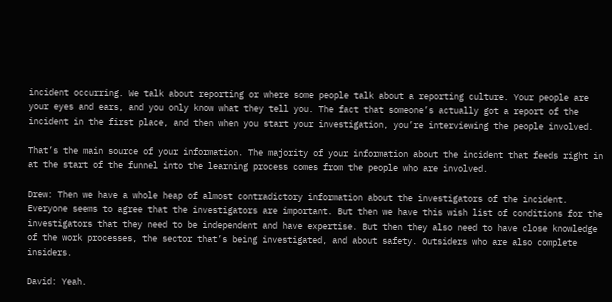incident occurring. We talk about reporting or where some people talk about a reporting culture. Your people are your eyes and ears, and you only know what they tell you. The fact that someone’s actually got a report of the incident in the first place, and then when you start your investigation, you’re interviewing the people involved.

That’s the main source of your information. The majority of your information about the incident that feeds right in at the start of the funnel into the learning process comes from the people who are involved.

Drew: Then we have a whole heap of almost contradictory information about the investigators of the incident. Everyone seems to agree that the investigators are important. But then we have this wish list of conditions for the investigators that they need to be independent and have expertise. But then they also need to have close knowledge of the work processes, the sector that’s being investigated, and about safety. Outsiders who are also complete insiders.

David: Yeah.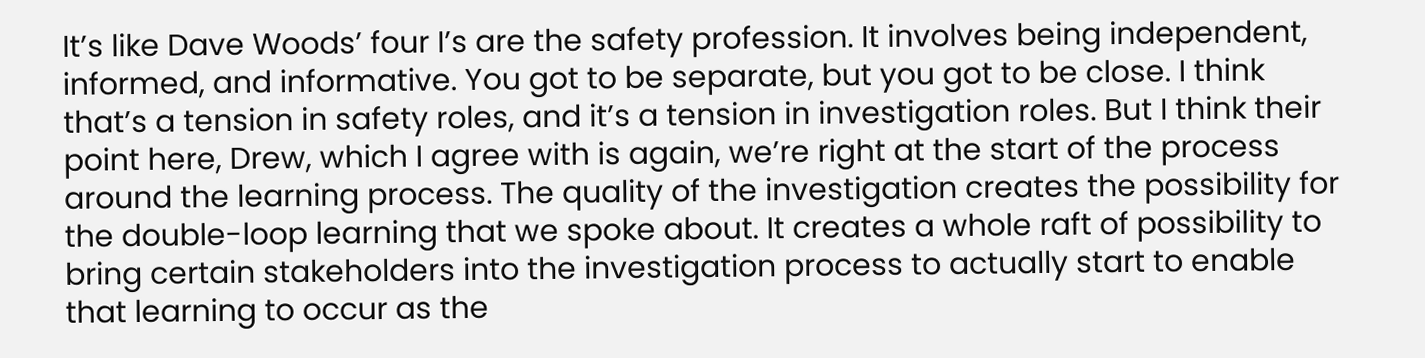It’s like Dave Woods’ four I’s are the safety profession. It involves being independent, informed, and informative. You got to be separate, but you got to be close. I think that’s a tension in safety roles, and it’s a tension in investigation roles. But I think their point here, Drew, which I agree with is again, we’re right at the start of the process around the learning process. The quality of the investigation creates the possibility for the double-loop learning that we spoke about. It creates a whole raft of possibility to bring certain stakeholders into the investigation process to actually start to enable that learning to occur as the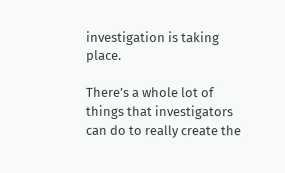investigation is taking place.

There’s a whole lot of things that investigators can do to really create the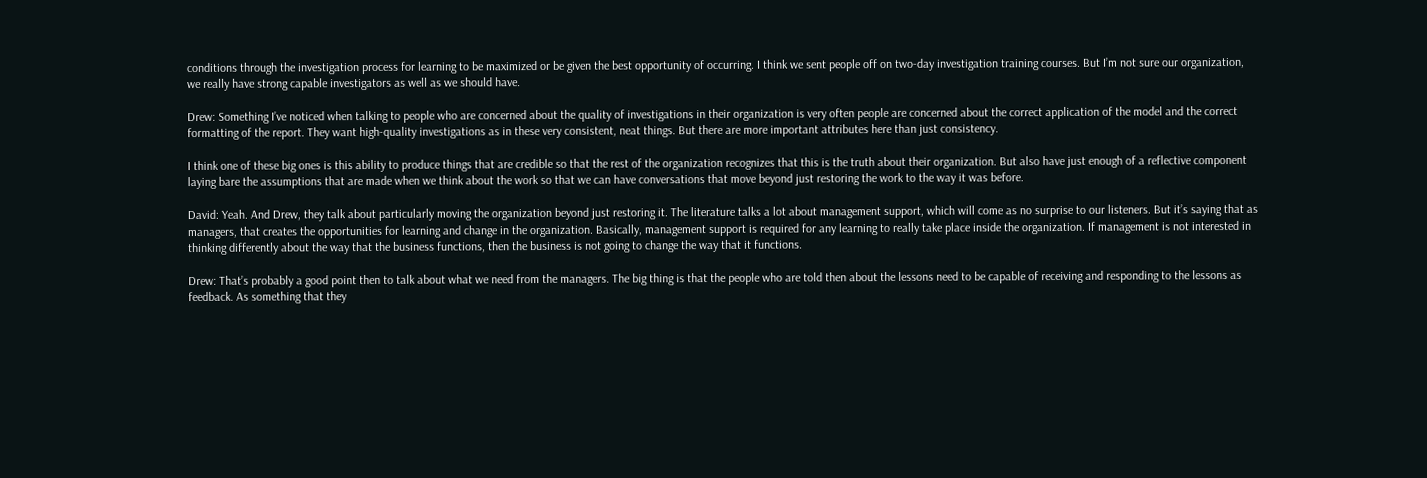conditions through the investigation process for learning to be maximized or be given the best opportunity of occurring. I think we sent people off on two-day investigation training courses. But I’m not sure our organization, we really have strong capable investigators as well as we should have.

Drew: Something I’ve noticed when talking to people who are concerned about the quality of investigations in their organization is very often people are concerned about the correct application of the model and the correct formatting of the report. They want high-quality investigations as in these very consistent, neat things. But there are more important attributes here than just consistency.

I think one of these big ones is this ability to produce things that are credible so that the rest of the organization recognizes that this is the truth about their organization. But also have just enough of a reflective component laying bare the assumptions that are made when we think about the work so that we can have conversations that move beyond just restoring the work to the way it was before.

David: Yeah. And Drew, they talk about particularly moving the organization beyond just restoring it. The literature talks a lot about management support, which will come as no surprise to our listeners. But it’s saying that as managers, that creates the opportunities for learning and change in the organization. Basically, management support is required for any learning to really take place inside the organization. If management is not interested in thinking differently about the way that the business functions, then the business is not going to change the way that it functions.

Drew: That’s probably a good point then to talk about what we need from the managers. The big thing is that the people who are told then about the lessons need to be capable of receiving and responding to the lessons as feedback. As something that they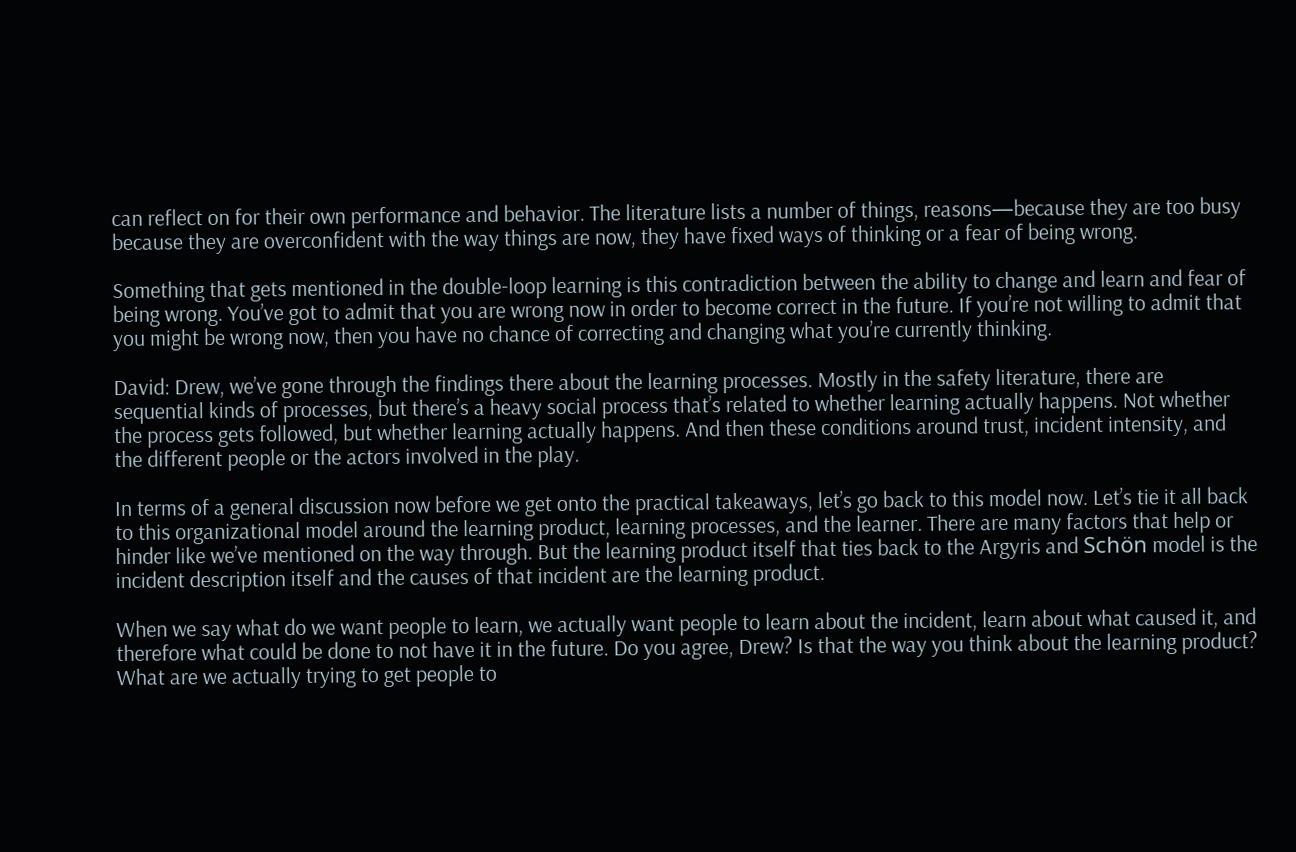can reflect on for their own performance and behavior. The literature lists a number of things, reasons—because they are too busy because they are overconfident with the way things are now, they have fixed ways of thinking or a fear of being wrong.

Something that gets mentioned in the double-loop learning is this contradiction between the ability to change and learn and fear of being wrong. You’ve got to admit that you are wrong now in order to become correct in the future. If you’re not willing to admit that you might be wrong now, then you have no chance of correcting and changing what you’re currently thinking.

David: Drew, we’ve gone through the findings there about the learning processes. Mostly in the safety literature, there are sequential kinds of processes, but there’s a heavy social process that’s related to whether learning actually happens. Not whether the process gets followed, but whether learning actually happens. And then these conditions around trust, incident intensity, and the different people or the actors involved in the play.

In terms of a general discussion now before we get onto the practical takeaways, let’s go back to this model now. Let’s tie it all back to this organizational model around the learning product, learning processes, and the learner. There are many factors that help or hinder like we’ve mentioned on the way through. But the learning product itself that ties back to the Argyris and Schön model is the incident description itself and the causes of that incident are the learning product.

When we say what do we want people to learn, we actually want people to learn about the incident, learn about what caused it, and therefore what could be done to not have it in the future. Do you agree, Drew? Is that the way you think about the learning product? What are we actually trying to get people to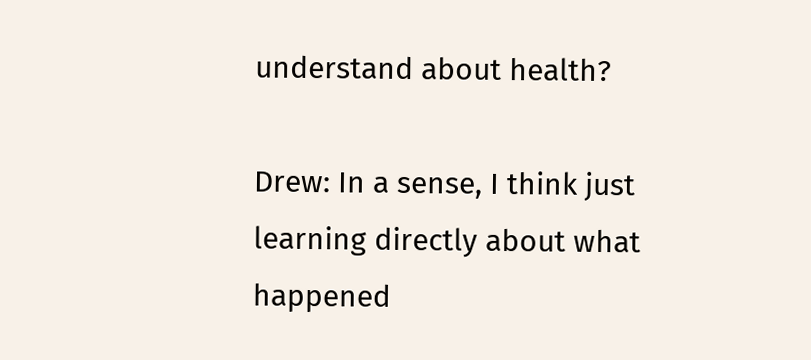understand about health?

Drew: In a sense, I think just learning directly about what happened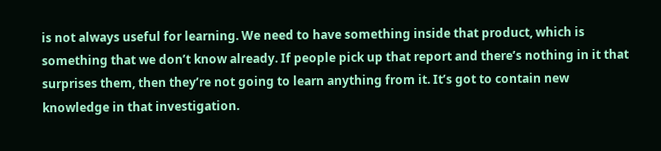is not always useful for learning. We need to have something inside that product, which is something that we don’t know already. If people pick up that report and there’s nothing in it that surprises them, then they’re not going to learn anything from it. It’s got to contain new knowledge in that investigation.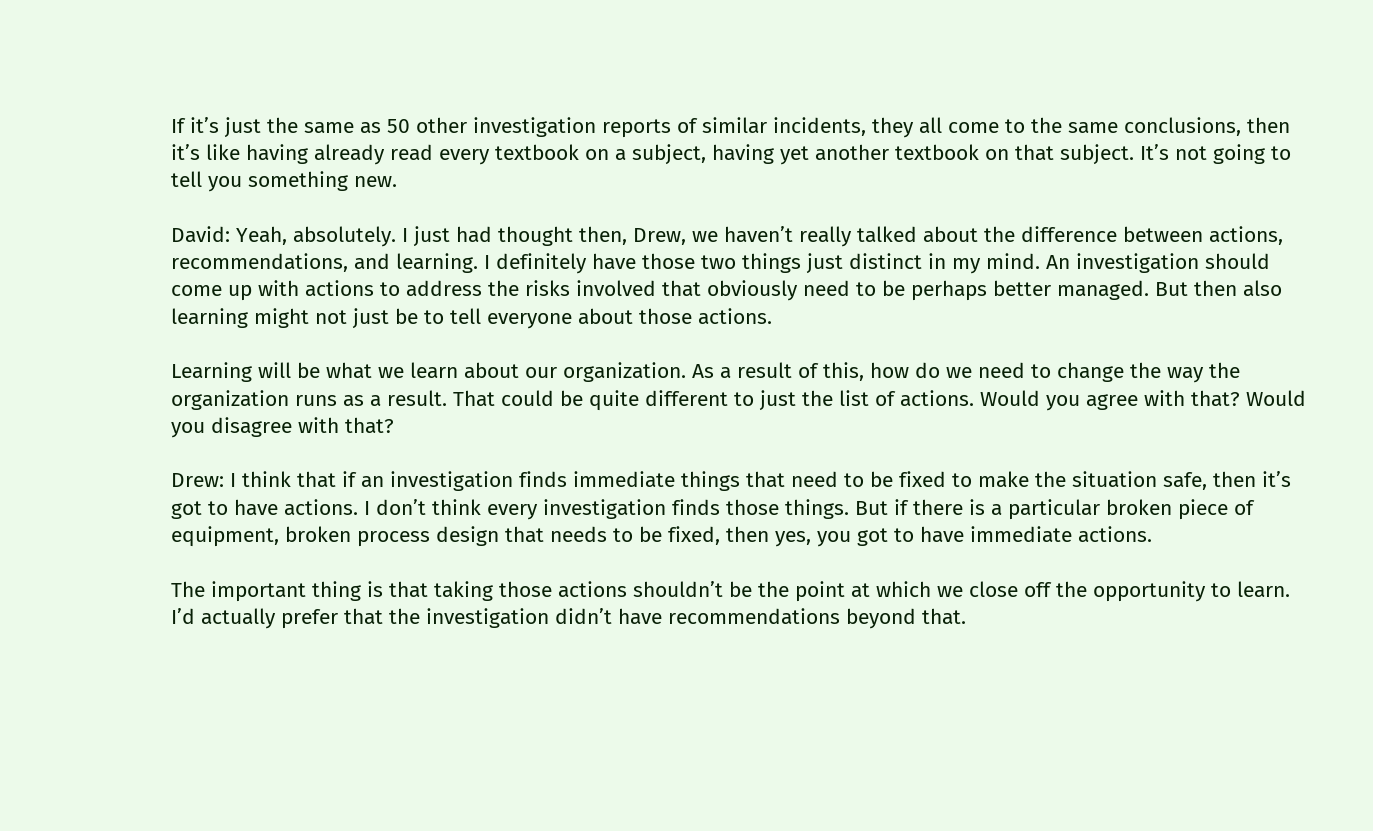If it’s just the same as 50 other investigation reports of similar incidents, they all come to the same conclusions, then it’s like having already read every textbook on a subject, having yet another textbook on that subject. It’s not going to tell you something new.

David: Yeah, absolutely. I just had thought then, Drew, we haven’t really talked about the difference between actions, recommendations, and learning. I definitely have those two things just distinct in my mind. An investigation should come up with actions to address the risks involved that obviously need to be perhaps better managed. But then also learning might not just be to tell everyone about those actions.

Learning will be what we learn about our organization. As a result of this, how do we need to change the way the organization runs as a result. That could be quite different to just the list of actions. Would you agree with that? Would you disagree with that?

Drew: I think that if an investigation finds immediate things that need to be fixed to make the situation safe, then it’s got to have actions. I don’t think every investigation finds those things. But if there is a particular broken piece of equipment, broken process design that needs to be fixed, then yes, you got to have immediate actions.

The important thing is that taking those actions shouldn’t be the point at which we close off the opportunity to learn. I’d actually prefer that the investigation didn’t have recommendations beyond that.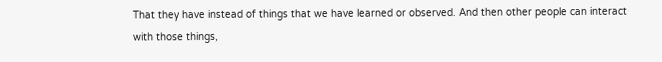That they have instead of things that we have learned or observed. And then other people can interact with those things,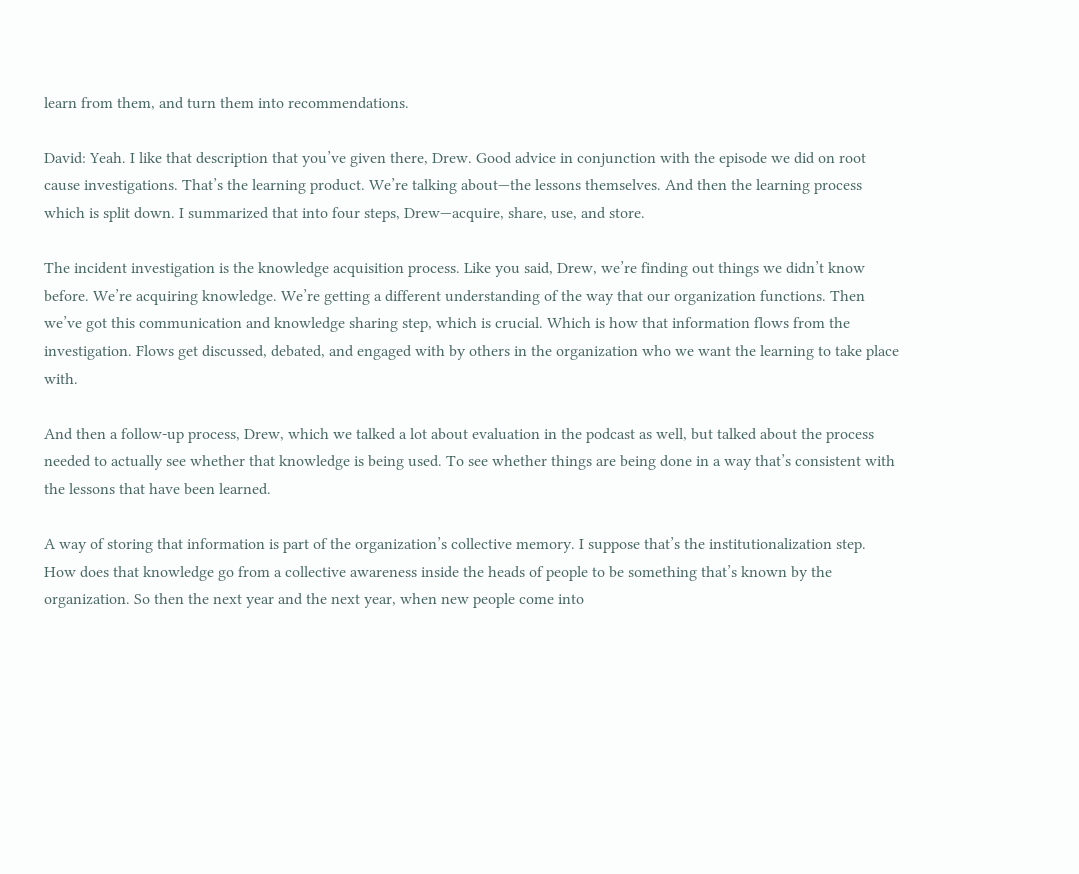learn from them, and turn them into recommendations.

David: Yeah. I like that description that you’ve given there, Drew. Good advice in conjunction with the episode we did on root cause investigations. That’s the learning product. We’re talking about—the lessons themselves. And then the learning process which is split down. I summarized that into four steps, Drew—acquire, share, use, and store.

The incident investigation is the knowledge acquisition process. Like you said, Drew, we’re finding out things we didn’t know before. We’re acquiring knowledge. We’re getting a different understanding of the way that our organization functions. Then we’ve got this communication and knowledge sharing step, which is crucial. Which is how that information flows from the investigation. Flows get discussed, debated, and engaged with by others in the organization who we want the learning to take place with.

And then a follow-up process, Drew, which we talked a lot about evaluation in the podcast as well, but talked about the process needed to actually see whether that knowledge is being used. To see whether things are being done in a way that’s consistent with the lessons that have been learned.

A way of storing that information is part of the organization’s collective memory. I suppose that’s the institutionalization step. How does that knowledge go from a collective awareness inside the heads of people to be something that’s known by the organization. So then the next year and the next year, when new people come into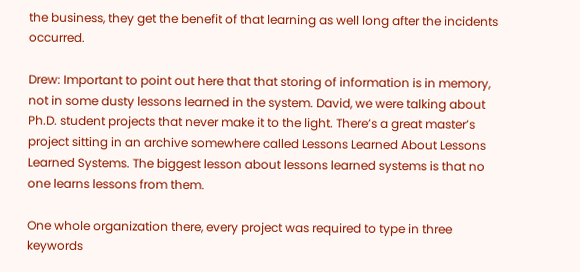the business, they get the benefit of that learning as well long after the incidents occurred.

Drew: Important to point out here that that storing of information is in memory, not in some dusty lessons learned in the system. David, we were talking about Ph.D. student projects that never make it to the light. There’s a great master’s project sitting in an archive somewhere called Lessons Learned About Lessons Learned Systems. The biggest lesson about lessons learned systems is that no one learns lessons from them.

One whole organization there, every project was required to type in three keywords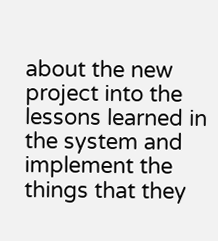about the new project into the lessons learned in the system and implement the things that they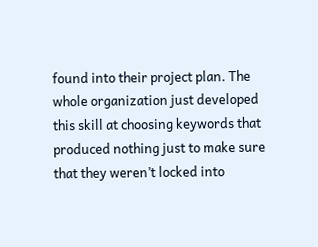found into their project plan. The whole organization just developed this skill at choosing keywords that produced nothing just to make sure that they weren’t locked into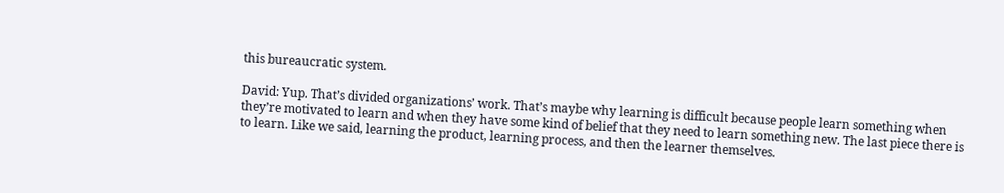this bureaucratic system.

David: Yup. That’s divided organizations’ work. That’s maybe why learning is difficult because people learn something when they’re motivated to learn and when they have some kind of belief that they need to learn something new. The last piece there is to learn. Like we said, learning the product, learning process, and then the learner themselves.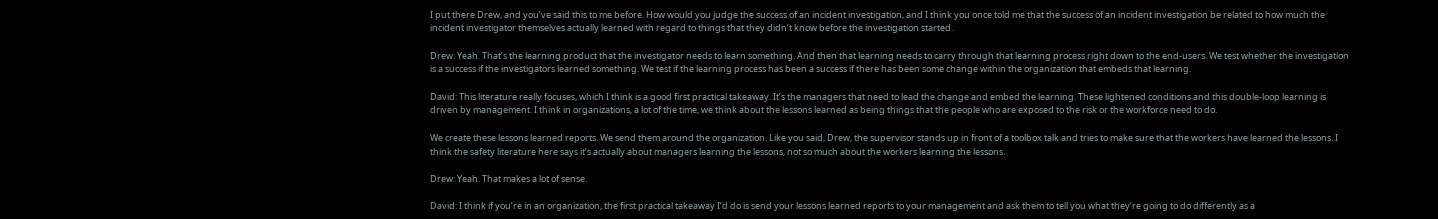I put there Drew, and you’ve said this to me before. How would you judge the success of an incident investigation, and I think you once told me that the success of an incident investigation be related to how much the incident investigator themselves actually learned with regard to things that they didn’t know before the investigation started.

Drew: Yeah. That’s the learning product that the investigator needs to learn something. And then that learning needs to carry through that learning process right down to the end-users. We test whether the investigation is a success if the investigators learned something. We test if the learning process has been a success if there has been some change within the organization that embeds that learning.

David: This literature really focuses, which I think is a good first practical takeaway. It’s the managers that need to lead the change and embed the learning. These lightened conditions and this double-loop learning is driven by management. I think in organizations, a lot of the time, we think about the lessons learned as being things that the people who are exposed to the risk or the workforce need to do.

We create these lessons learned reports. We send them around the organization. Like you said, Drew, the supervisor stands up in front of a toolbox talk and tries to make sure that the workers have learned the lessons. I think the safety literature here says it’s actually about managers learning the lessons, not so much about the workers learning the lessons.

Drew: Yeah. That makes a lot of sense.

David: I think if you’re in an organization, the first practical takeaway I’d do is send your lessons learned reports to your management and ask them to tell you what they’re going to do differently as a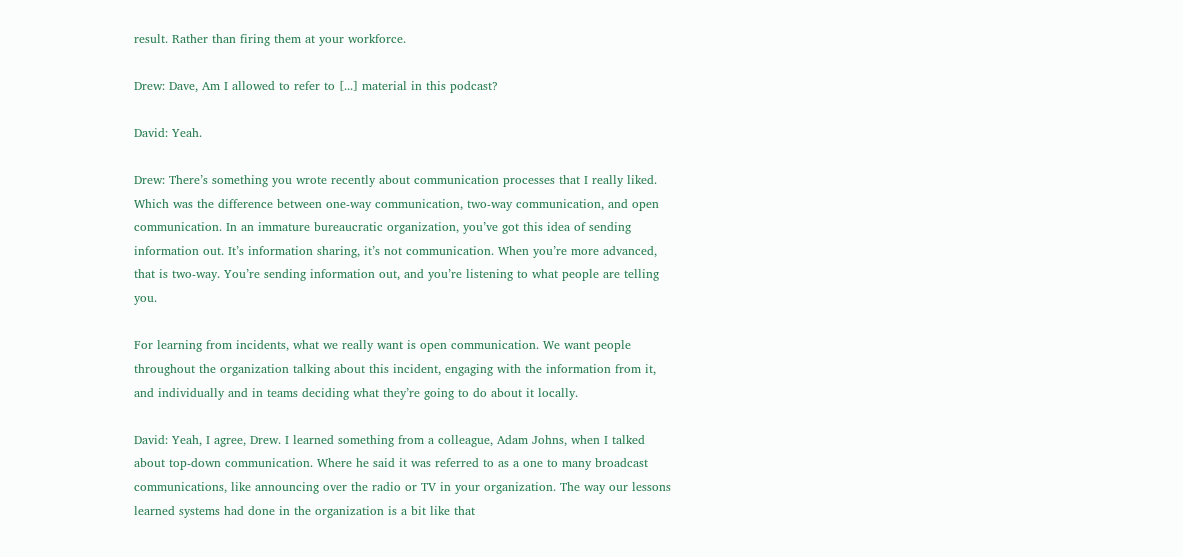result. Rather than firing them at your workforce.

Drew: Dave, Am I allowed to refer to [...] material in this podcast?

David: Yeah.

Drew: There’s something you wrote recently about communication processes that I really liked. Which was the difference between one-way communication, two-way communication, and open communication. In an immature bureaucratic organization, you’ve got this idea of sending information out. It’s information sharing, it’s not communication. When you’re more advanced, that is two-way. You’re sending information out, and you’re listening to what people are telling you.

For learning from incidents, what we really want is open communication. We want people throughout the organization talking about this incident, engaging with the information from it, and individually and in teams deciding what they’re going to do about it locally.

David: Yeah, I agree, Drew. I learned something from a colleague, Adam Johns, when I talked about top-down communication. Where he said it was referred to as a one to many broadcast communications, like announcing over the radio or TV in your organization. The way our lessons learned systems had done in the organization is a bit like that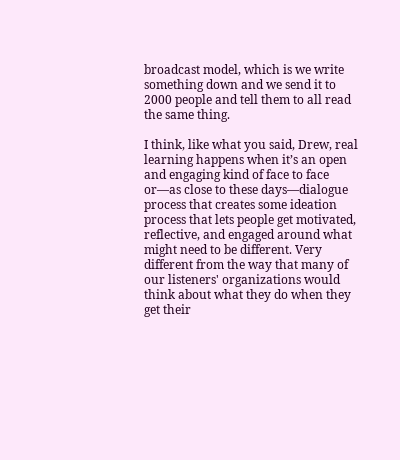broadcast model, which is we write something down and we send it to 2000 people and tell them to all read the same thing.

I think, like what you said, Drew, real learning happens when it’s an open and engaging kind of face to face or—as close to these days—dialogue process that creates some ideation process that lets people get motivated, reflective, and engaged around what might need to be different. Very different from the way that many of our listeners' organizations would think about what they do when they get their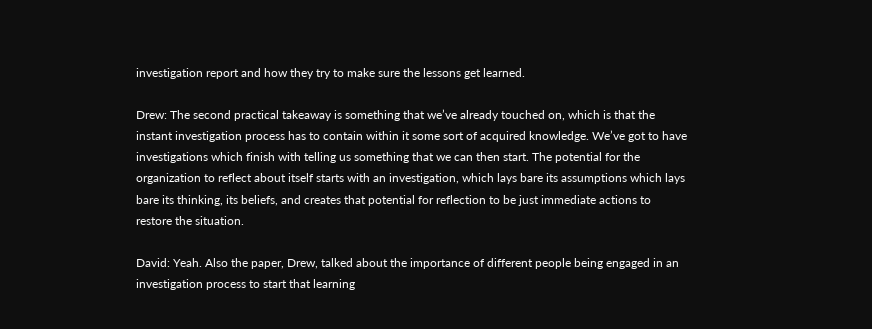investigation report and how they try to make sure the lessons get learned.

Drew: The second practical takeaway is something that we’ve already touched on, which is that the instant investigation process has to contain within it some sort of acquired knowledge. We’ve got to have investigations which finish with telling us something that we can then start. The potential for the organization to reflect about itself starts with an investigation, which lays bare its assumptions which lays bare its thinking, its beliefs, and creates that potential for reflection to be just immediate actions to restore the situation.

David: Yeah. Also the paper, Drew, talked about the importance of different people being engaged in an investigation process to start that learning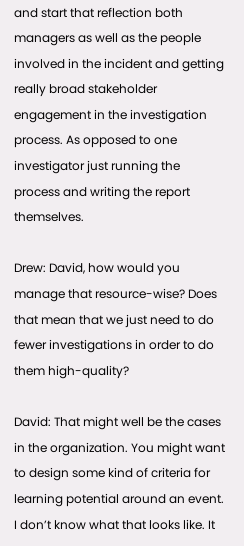and start that reflection both managers as well as the people involved in the incident and getting really broad stakeholder engagement in the investigation process. As opposed to one investigator just running the process and writing the report themselves.

Drew: David, how would you manage that resource-wise? Does that mean that we just need to do fewer investigations in order to do them high-quality?

David: That might well be the cases in the organization. You might want to design some kind of criteria for learning potential around an event. I don’t know what that looks like. It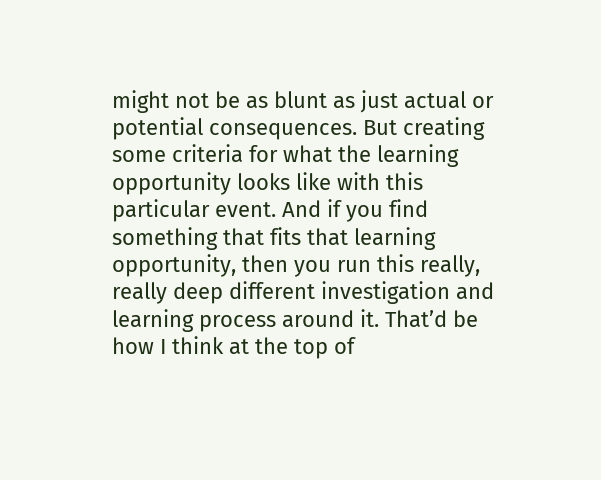might not be as blunt as just actual or potential consequences. But creating some criteria for what the learning opportunity looks like with this particular event. And if you find something that fits that learning opportunity, then you run this really, really deep different investigation and learning process around it. That’d be how I think at the top of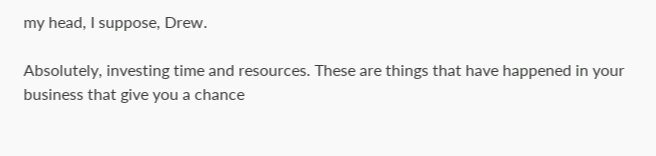my head, I suppose, Drew.

Absolutely, investing time and resources. These are things that have happened in your business that give you a chance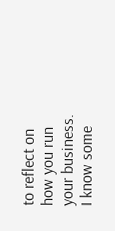to reflect on how you run your business. I know some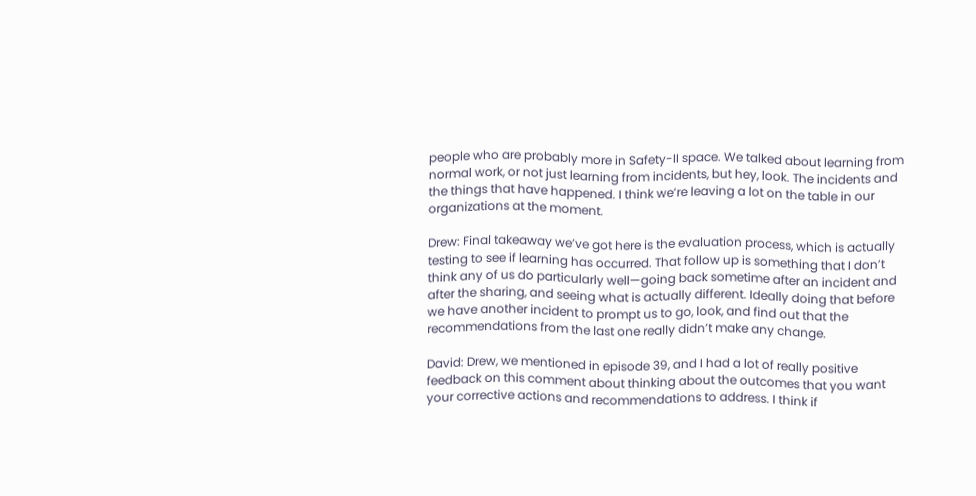people who are probably more in Safety-II space. We talked about learning from normal work, or not just learning from incidents, but hey, look. The incidents and the things that have happened. I think we’re leaving a lot on the table in our organizations at the moment.

Drew: Final takeaway we’ve got here is the evaluation process, which is actually testing to see if learning has occurred. That follow up is something that I don’t think any of us do particularly well—going back sometime after an incident and after the sharing, and seeing what is actually different. Ideally doing that before we have another incident to prompt us to go, look, and find out that the recommendations from the last one really didn’t make any change.

David: Drew, we mentioned in episode 39, and I had a lot of really positive feedback on this comment about thinking about the outcomes that you want your corrective actions and recommendations to address. I think if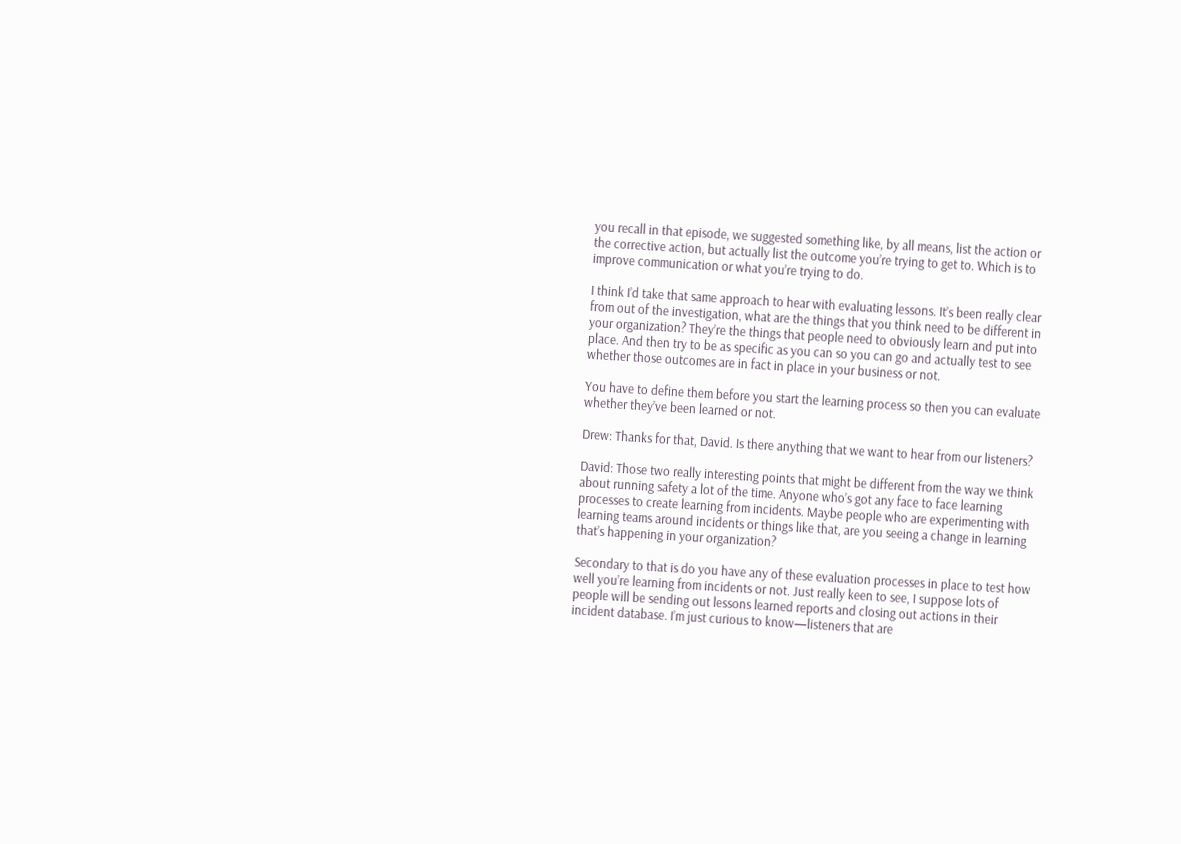you recall in that episode, we suggested something like, by all means, list the action or the corrective action, but actually list the outcome you’re trying to get to. Which is to improve communication or what you’re trying to do.

I think I’d take that same approach to hear with evaluating lessons. It’s been really clear from out of the investigation, what are the things that you think need to be different in your organization? They’re the things that people need to obviously learn and put into place. And then try to be as specific as you can so you can go and actually test to see whether those outcomes are in fact in place in your business or not.

You have to define them before you start the learning process so then you can evaluate whether they’ve been learned or not.

Drew: Thanks for that, David. Is there anything that we want to hear from our listeners?

David: Those two really interesting points that might be different from the way we think about running safety a lot of the time. Anyone who’s got any face to face learning processes to create learning from incidents. Maybe people who are experimenting with learning teams around incidents or things like that, are you seeing a change in learning that’s happening in your organization?

Secondary to that is do you have any of these evaluation processes in place to test how well you’re learning from incidents or not. Just really keen to see, I suppose lots of people will be sending out lessons learned reports and closing out actions in their incident database. I’m just curious to know—listeners that are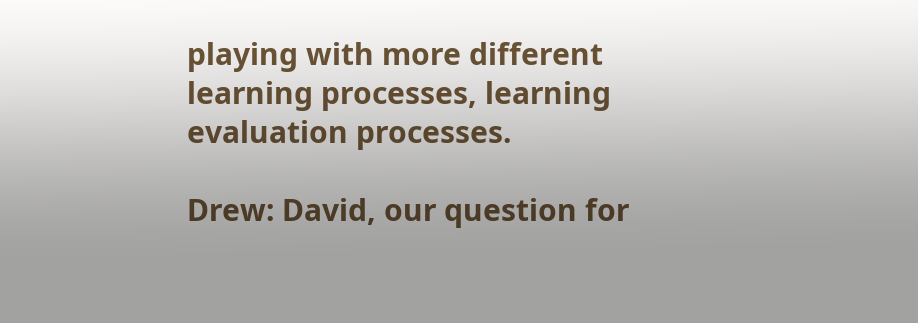playing with more different learning processes, learning evaluation processes.

Drew: David, our question for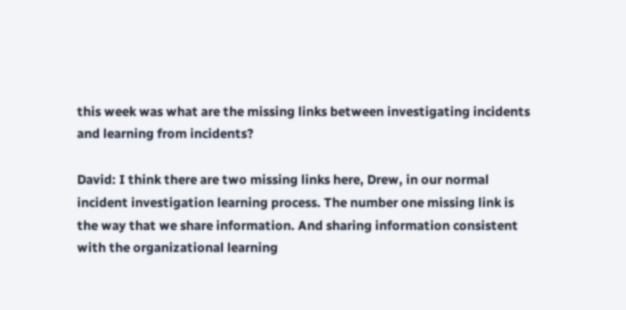this week was what are the missing links between investigating incidents and learning from incidents?

David: I think there are two missing links here, Drew, in our normal incident investigation learning process. The number one missing link is the way that we share information. And sharing information consistent with the organizational learning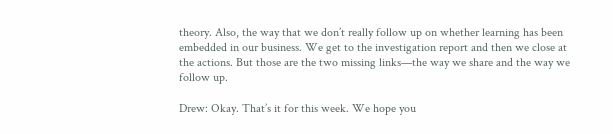theory. Also, the way that we don’t really follow up on whether learning has been embedded in our business. We get to the investigation report and then we close at the actions. But those are the two missing links—the way we share and the way we follow up.

Drew: Okay. That’s it for this week. We hope you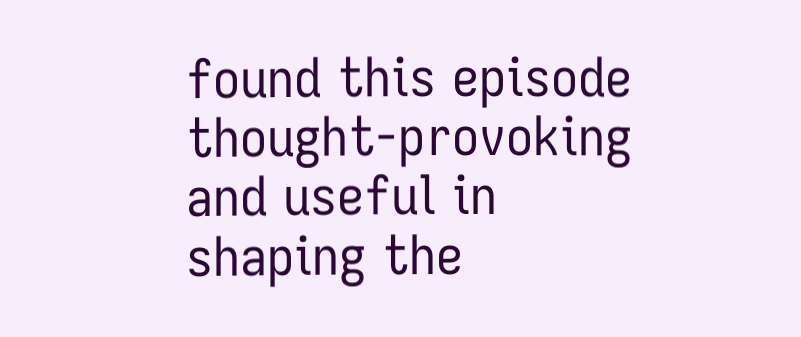found this episode thought-provoking and useful in shaping the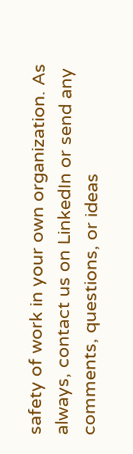safety of work in your own organization. As always, contact us on LinkedIn or send any comments, questions, or ideas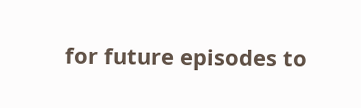for future episodes to